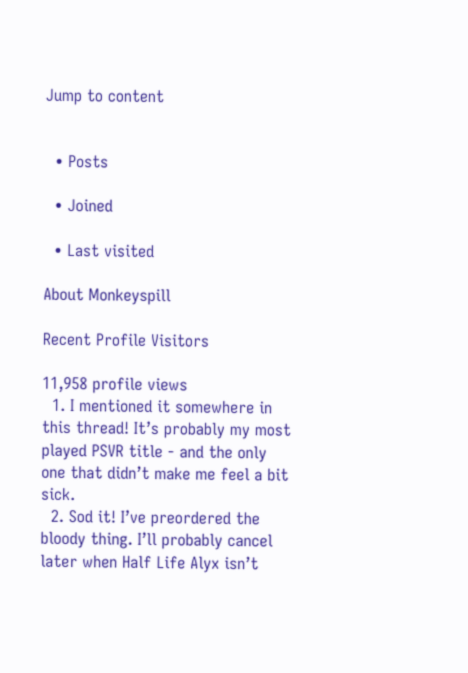Jump to content


  • Posts

  • Joined

  • Last visited

About Monkeyspill

Recent Profile Visitors

11,958 profile views
  1. I mentioned it somewhere in this thread! It’s probably my most played PSVR title - and the only one that didn’t make me feel a bit sick.
  2. Sod it! I’ve preordered the bloody thing. I’ll probably cancel later when Half Life Alyx isn’t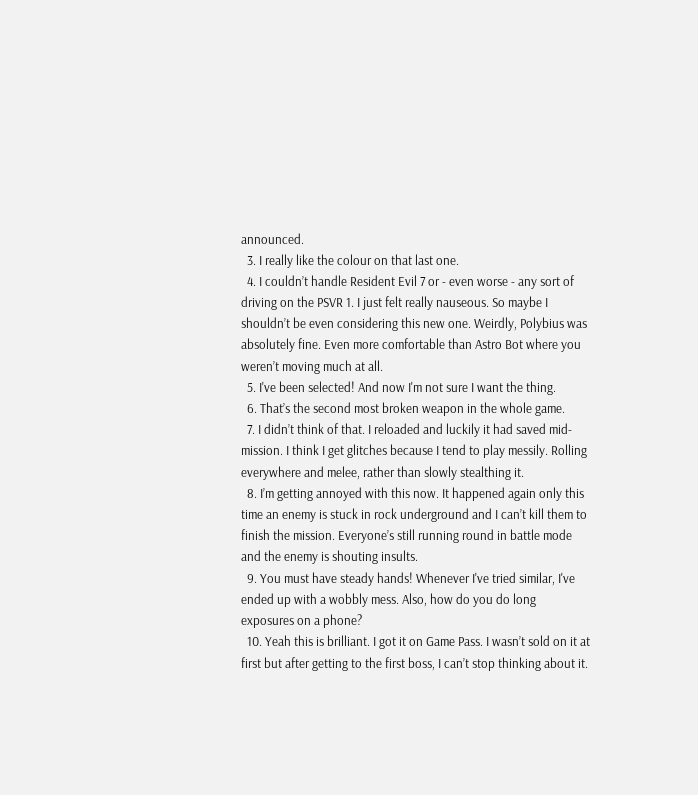announced.
  3. I really like the colour on that last one.
  4. I couldn’t handle Resident Evil 7 or - even worse - any sort of driving on the PSVR 1. I just felt really nauseous. So maybe I shouldn’t be even considering this new one. Weirdly, Polybius was absolutely fine. Even more comfortable than Astro Bot where you weren’t moving much at all.
  5. I've been selected! And now I'm not sure I want the thing.
  6. That’s the second most broken weapon in the whole game.
  7. I didn’t think of that. I reloaded and luckily it had saved mid-mission. I think I get glitches because I tend to play messily. Rolling everywhere and melee, rather than slowly stealthing it.
  8. I’m getting annoyed with this now. It happened again only this time an enemy is stuck in rock underground and I can’t kill them to finish the mission. Everyone’s still running round in battle mode and the enemy is shouting insults.
  9. You must have steady hands! Whenever I've tried similar, I've ended up with a wobbly mess. Also, how do you do long exposures on a phone?
  10. Yeah this is brilliant. I got it on Game Pass. I wasn’t sold on it at first but after getting to the first boss, I can’t stop thinking about it.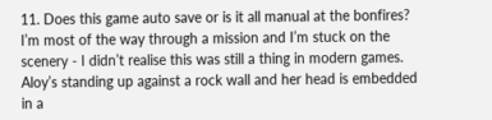11. Does this game auto save or is it all manual at the bonfires? I’m most of the way through a mission and I’m stuck on the scenery - I didn’t realise this was still a thing in modern games. Aloy’s standing up against a rock wall and her head is embedded in a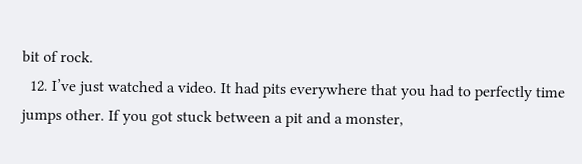bit of rock.
  12. I’ve just watched a video. It had pits everywhere that you had to perfectly time jumps other. If you got stuck between a pit and a monster,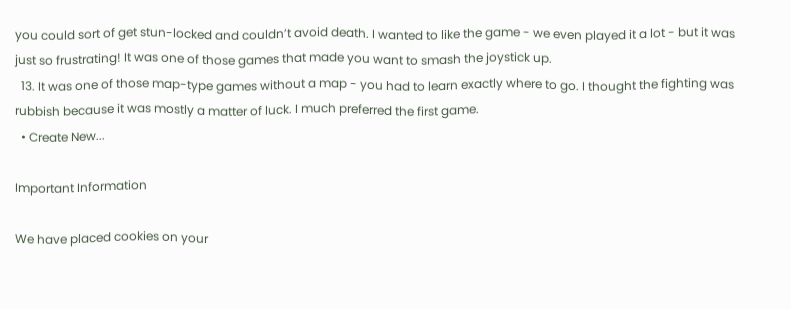you could sort of get stun-locked and couldn’t avoid death. I wanted to like the game - we even played it a lot - but it was just so frustrating! It was one of those games that made you want to smash the joystick up.
  13. It was one of those map-type games without a map - you had to learn exactly where to go. I thought the fighting was rubbish because it was mostly a matter of luck. I much preferred the first game.
  • Create New...

Important Information

We have placed cookies on your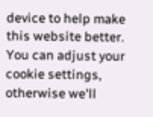device to help make this website better. You can adjust your cookie settings, otherwise we'll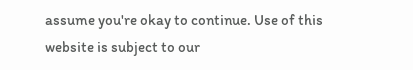assume you're okay to continue. Use of this website is subject to our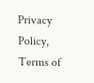Privacy Policy, Terms of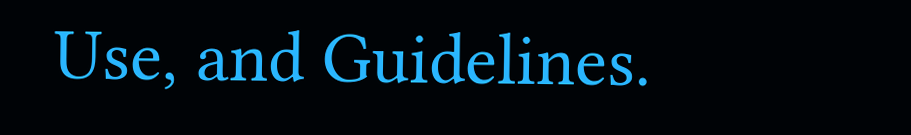Use, and Guidelines.